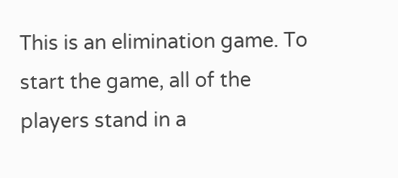This is an elimination game. To start the game, all of the players stand in a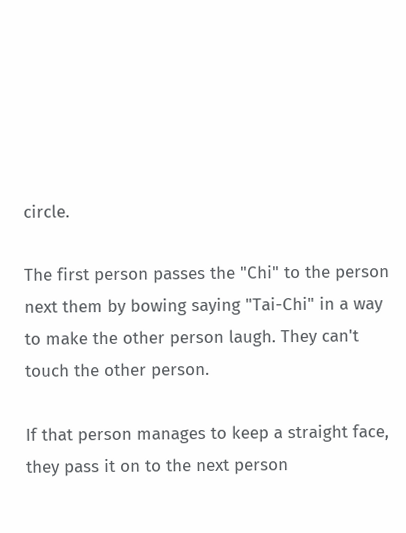circle.

The first person passes the "Chi" to the person next them by bowing saying "Tai-Chi" in a way to make the other person laugh. They can't touch the other person.

If that person manages to keep a straight face, they pass it on to the next person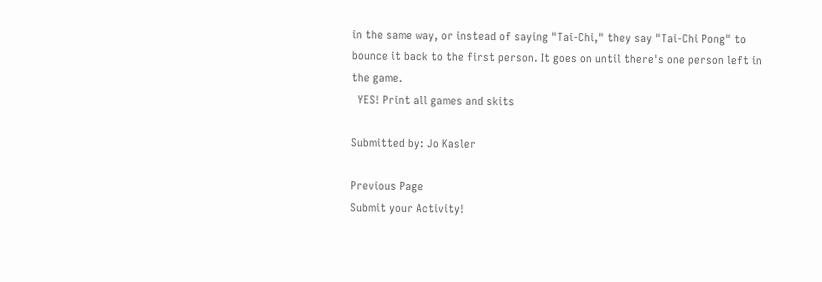in the same way, or instead of saying "Tai-Chi," they say "Tai-Chi Pong" to bounce it back to the first person. It goes on until there's one person left in the game.
  YES! Print all games and skits

Submitted by: Jo Kasler

Previous Page
Submit your Activity!